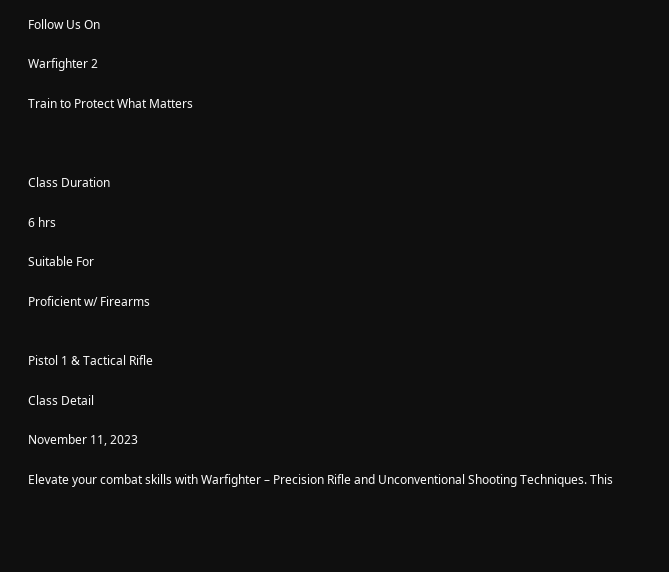Follow Us On

Warfighter 2

Train to Protect What Matters



Class Duration

6 hrs

Suitable For

Proficient w/ Firearms


Pistol 1 & Tactical Rifle

Class Detail

November 11, 2023

Elevate your combat skills with Warfighter – Precision Rifle and Unconventional Shooting Techniques. This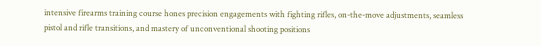intensive firearms training course hones precision engagements with fighting rifles, on-the-move adjustments, seamless pistol and rifle transitions, and mastery of unconventional shooting positions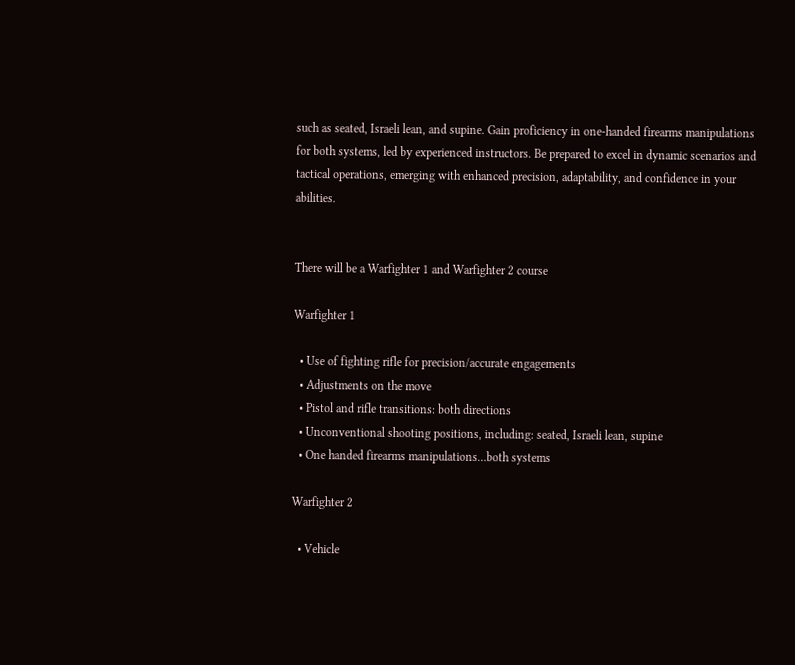such as seated, Israeli lean, and supine. Gain proficiency in one-handed firearms manipulations for both systems, led by experienced instructors. Be prepared to excel in dynamic scenarios and tactical operations, emerging with enhanced precision, adaptability, and confidence in your abilities.


There will be a Warfighter 1 and Warfighter 2 course

Warfighter 1

  • Use of fighting rifle for precision/accurate engagements
  • Adjustments on the move
  • Pistol and rifle transitions: both directions
  • Unconventional shooting positions, including: seated, Israeli lean, supine
  • One handed firearms manipulations…both systems

Warfighter 2

  • Vehicle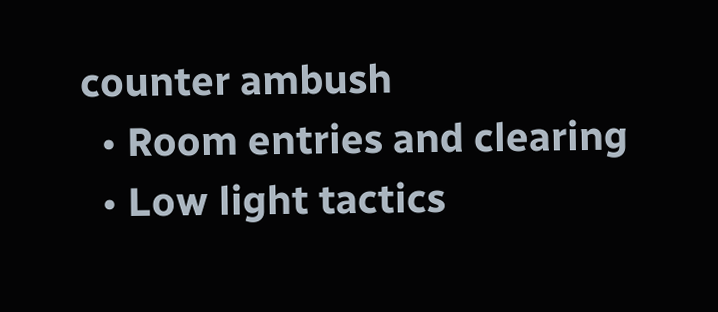counter ambush
  • Room entries and clearing
  • Low light tactics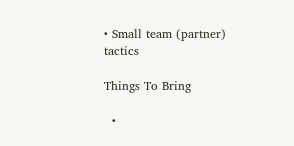• Small team (partner) tactics

Things To Bring

  •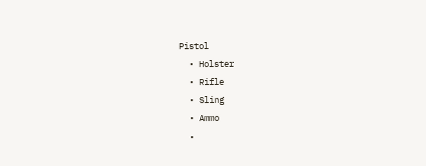Pistol
  • Holster
  • Rifle
  • Sling
  • Ammo
  •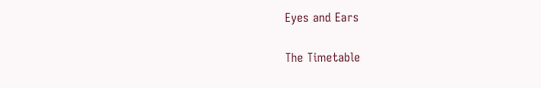Eyes and Ears

The Timetable